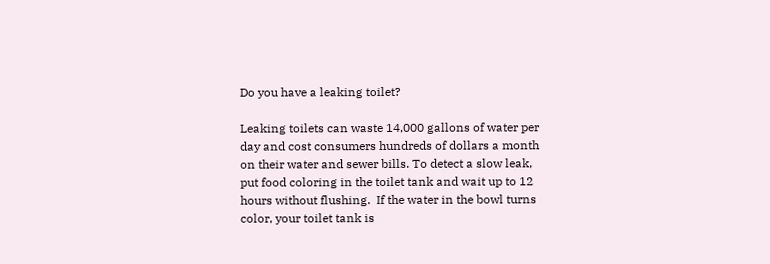Do you have a leaking toilet?

Leaking toilets can waste 14,000 gallons of water per day and cost consumers hundreds of dollars a month on their water and sewer bills. To detect a slow leak, put food coloring in the toilet tank and wait up to 12 hours without flushing.  If the water in the bowl turns color, your toilet tank is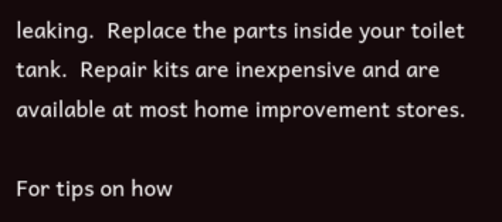leaking.  Replace the parts inside your toilet tank.  Repair kits are inexpensive and are available at most home improvement stores.

For tips on how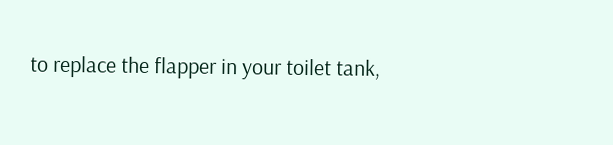to replace the flapper in your toilet tank,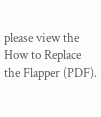please view the How to Replace the Flapper (PDF).